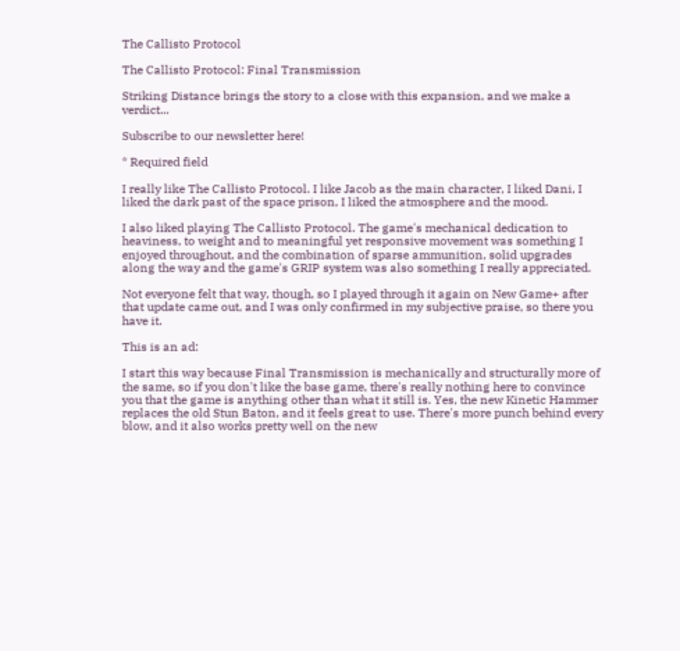The Callisto Protocol

The Callisto Protocol: Final Transmission

Striking Distance brings the story to a close with this expansion, and we make a verdict...

Subscribe to our newsletter here!

* Required field

I really like The Callisto Protocol. I like Jacob as the main character, I liked Dani, I liked the dark past of the space prison, I liked the atmosphere and the mood.

I also liked playing The Callisto Protocol. The game's mechanical dedication to heaviness, to weight and to meaningful yet responsive movement was something I enjoyed throughout, and the combination of sparse ammunition, solid upgrades along the way and the game's GRIP system was also something I really appreciated.

Not everyone felt that way, though, so I played through it again on New Game+ after that update came out, and I was only confirmed in my subjective praise, so there you have it.

This is an ad:

I start this way because Final Transmission is mechanically and structurally more of the same, so if you don't like the base game, there's really nothing here to convince you that the game is anything other than what it still is. Yes, the new Kinetic Hammer replaces the old Stun Baton, and it feels great to use. There's more punch behind every blow, and it also works pretty well on the new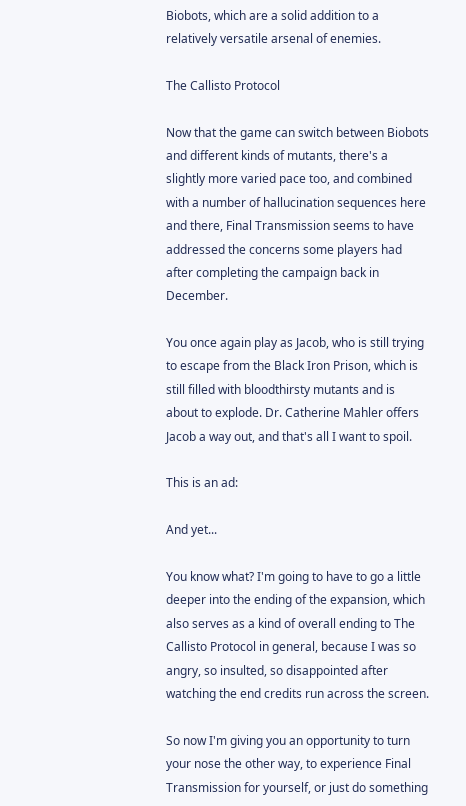Biobots, which are a solid addition to a relatively versatile arsenal of enemies.

The Callisto Protocol

Now that the game can switch between Biobots and different kinds of mutants, there's a slightly more varied pace too, and combined with a number of hallucination sequences here and there, Final Transmission seems to have addressed the concerns some players had after completing the campaign back in December.

You once again play as Jacob, who is still trying to escape from the Black Iron Prison, which is still filled with bloodthirsty mutants and is about to explode. Dr. Catherine Mahler offers Jacob a way out, and that's all I want to spoil.

This is an ad:

And yet...

You know what? I'm going to have to go a little deeper into the ending of the expansion, which also serves as a kind of overall ending to The Callisto Protocol in general, because I was so angry, so insulted, so disappointed after watching the end credits run across the screen.

So now I'm giving you an opportunity to turn your nose the other way, to experience Final Transmission for yourself, or just do something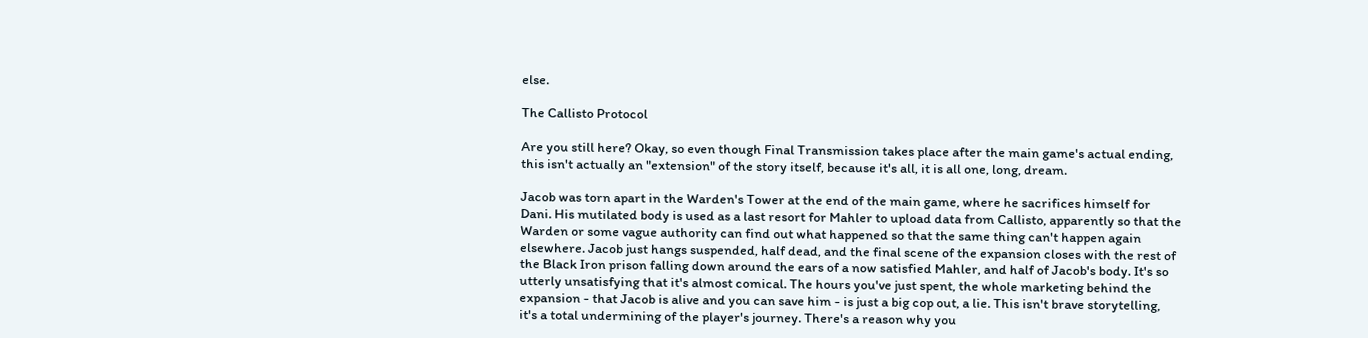else.

The Callisto Protocol

Are you still here? Okay, so even though Final Transmission takes place after the main game's actual ending, this isn't actually an "extension" of the story itself, because it's all, it is all one, long, dream.

Jacob was torn apart in the Warden's Tower at the end of the main game, where he sacrifices himself for Dani. His mutilated body is used as a last resort for Mahler to upload data from Callisto, apparently so that the Warden or some vague authority can find out what happened so that the same thing can't happen again elsewhere. Jacob just hangs suspended, half dead, and the final scene of the expansion closes with the rest of the Black Iron prison falling down around the ears of a now satisfied Mahler, and half of Jacob's body. It's so utterly unsatisfying that it's almost comical. The hours you've just spent, the whole marketing behind the expansion - that Jacob is alive and you can save him - is just a big cop out, a lie. This isn't brave storytelling, it's a total undermining of the player's journey. There's a reason why you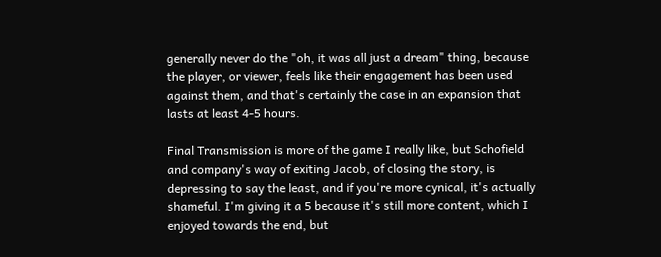generally never do the "oh, it was all just a dream" thing, because the player, or viewer, feels like their engagement has been used against them, and that's certainly the case in an expansion that lasts at least 4-5 hours.

Final Transmission is more of the game I really like, but Schofield and company's way of exiting Jacob, of closing the story, is depressing to say the least, and if you're more cynical, it's actually shameful. I'm giving it a 5 because it's still more content, which I enjoyed towards the end, but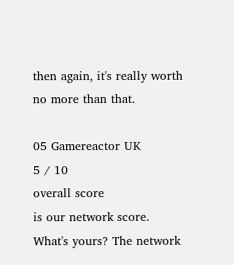then again, it's really worth no more than that.

05 Gamereactor UK
5 / 10
overall score
is our network score. What's yours? The network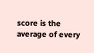score is the average of every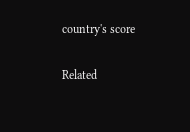country's score

Related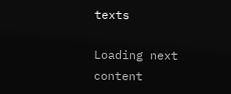texts

Loading next content